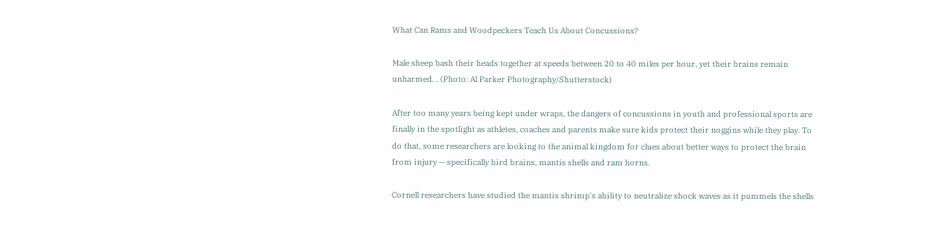What Can Rams and Woodpeckers Teach Us About Concussions?

Male sheep bash their heads together at speeds between 20 to 40 miles per hour, yet their brains remain unharmed. . (Photo: Al Parker Photography/Shutterstock)

After too many years being kept under wraps, the dangers of concussions in youth and professional sports are finally in the spotlight as athletes, coaches and parents make sure kids protect their noggins while they play. To do that, some researchers are looking to the animal kingdom for clues about better ways to protect the brain from injury — specifically bird brains, mantis shells and ram horns.

Cornell researchers have studied the mantis shrimp's ability to neutralize shock waves as it pummels the shells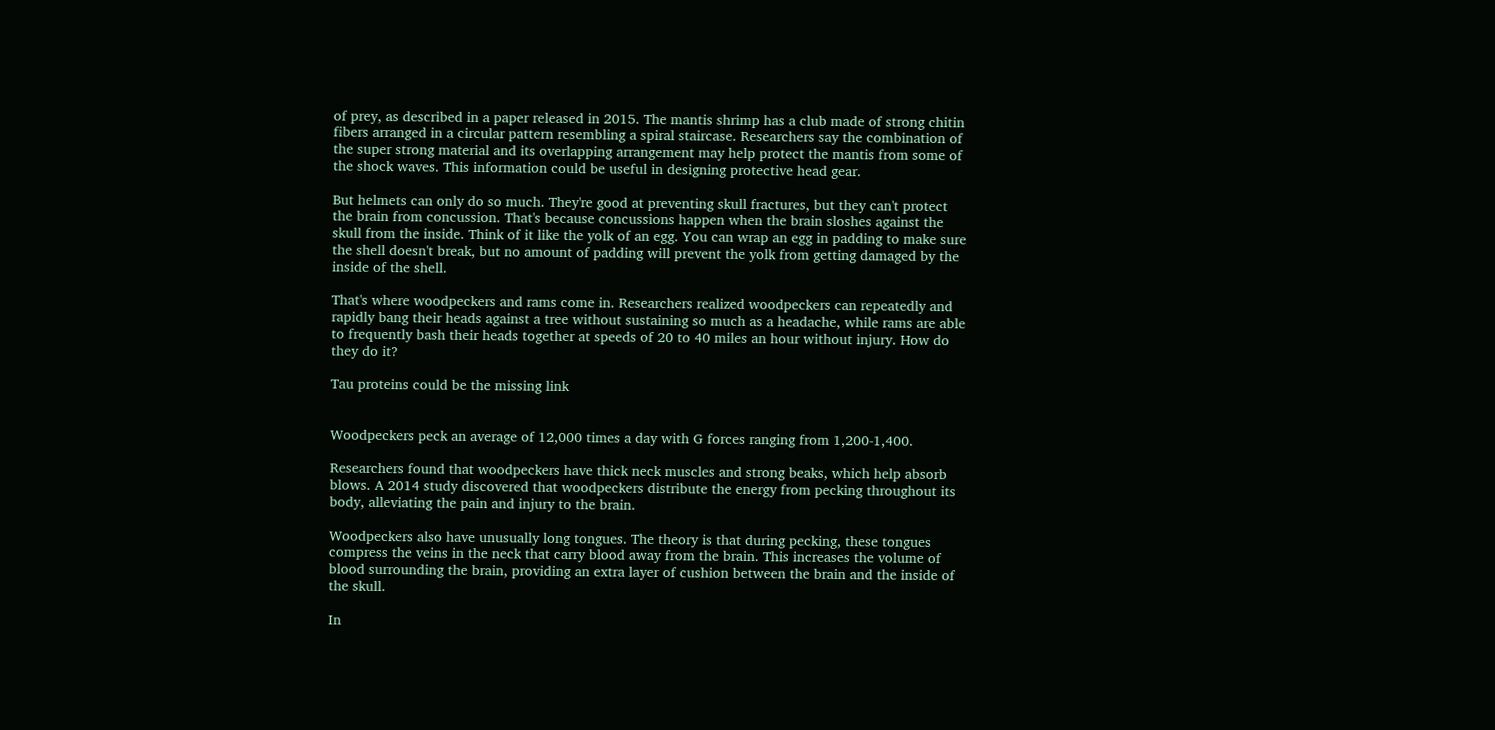of prey, as described in a paper released in 2015. The mantis shrimp has a club made of strong chitin fibers arranged in a circular pattern resembling a spiral staircase. Researchers say the combination of the super strong material and its overlapping arrangement may help protect the mantis from some of the shock waves. This information could be useful in designing protective head gear.

But helmets can only do so much. They're good at preventing skull fractures, but they can't protect the brain from concussion. That's because concussions happen when the brain sloshes against the skull from the inside. Think of it like the yolk of an egg. You can wrap an egg in padding to make sure the shell doesn't break, but no amount of padding will prevent the yolk from getting damaged by the inside of the shell.

That's where woodpeckers and rams come in. Researchers realized woodpeckers can repeatedly and rapidly bang their heads against a tree without sustaining so much as a headache, while rams are able to frequently bash their heads together at speeds of 20 to 40 miles an hour without injury. How do they do it?

Tau proteins could be the missing link


Woodpeckers peck an average of 12,000 times a day with G forces ranging from 1,200-1,400.

Researchers found that woodpeckers have thick neck muscles and strong beaks, which help absorb blows. A 2014 study discovered that woodpeckers distribute the energy from pecking throughout its body, alleviating the pain and injury to the brain.

Woodpeckers also have unusually long tongues. The theory is that during pecking, these tongues compress the veins in the neck that carry blood away from the brain. This increases the volume of blood surrounding the brain, providing an extra layer of cushion between the brain and the inside of the skull.

In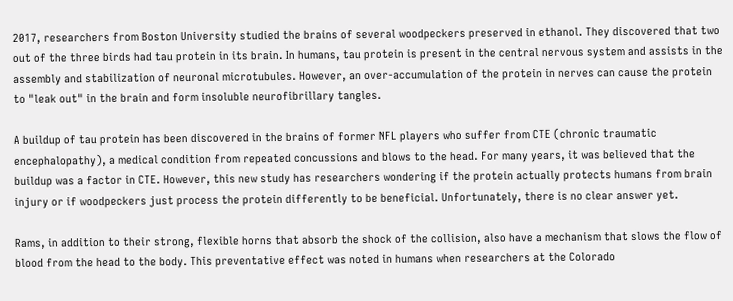2017, researchers from Boston University studied the brains of several woodpeckers preserved in ethanol. They discovered that two out of the three birds had tau protein in its brain. In humans, tau protein is present in the central nervous system and assists in the assembly and stabilization of neuronal microtubules. However, an over-accumulation of the protein in nerves can cause the protein to "leak out" in the brain and form insoluble neurofibrillary tangles.

A buildup of tau protein has been discovered in the brains of former NFL players who suffer from CTE (chronic traumatic encephalopathy), a medical condition from repeated concussions and blows to the head. For many years, it was believed that the buildup was a factor in CTE. However, this new study has researchers wondering if the protein actually protects humans from brain injury or if woodpeckers just process the protein differently to be beneficial. Unfortunately, there is no clear answer yet.

Rams, in addition to their strong, flexible horns that absorb the shock of the collision, also have a mechanism that slows the flow of blood from the head to the body. This preventative effect was noted in humans when researchers at the Colorado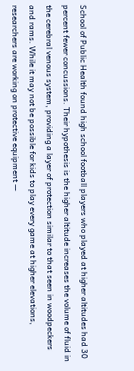School of Public Health found high school football players who played at higher altitudes had 30 percent fewer concussions. Their hypothesis is the higher altitude increases the volume of fluid in the cerebral venous system, providing a layer of protection similar to that seen in woodpeckers and rams. While it may not be possible for kids to play every game at higher elevations, researchers are working on protective equipment —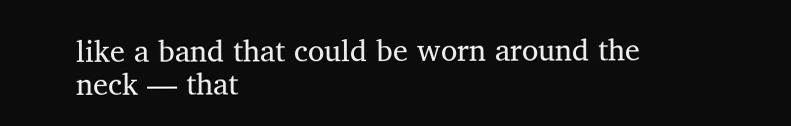like a band that could be worn around the neck — that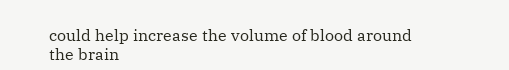could help increase the volume of blood around the brain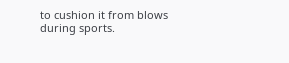to cushion it from blows during sports.